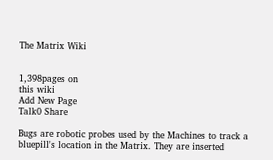The Matrix Wiki


1,398pages on
this wiki
Add New Page
Talk0 Share

Bugs are robotic probes used by the Machines to track a bluepill's location in the Matrix. They are inserted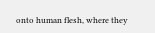onto human flesh, where they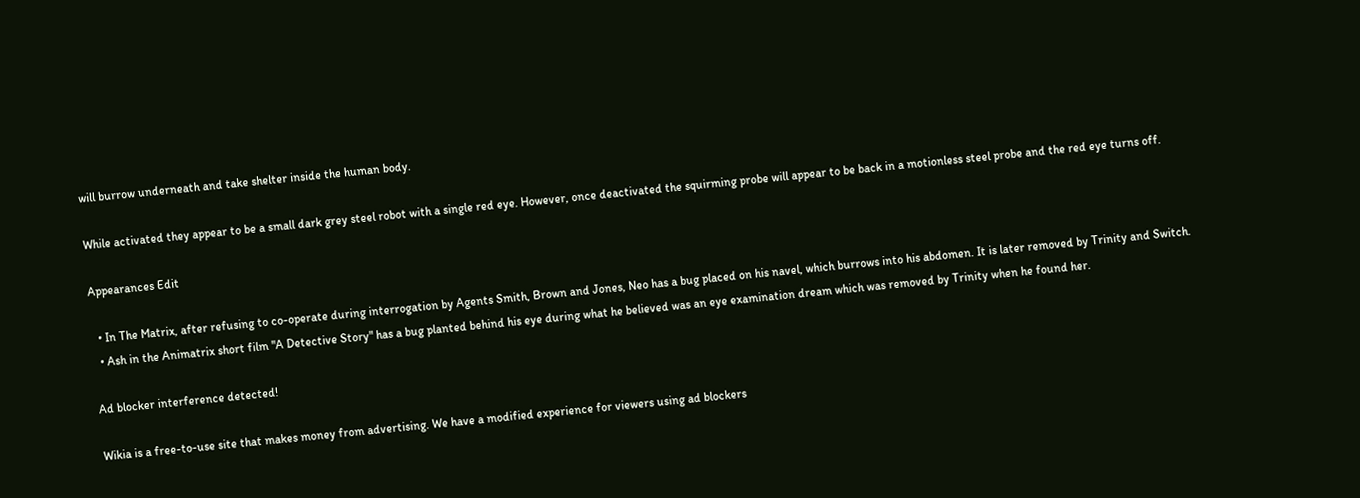will burrow underneath and take shelter inside the human body.

While activated they appear to be a small dark grey steel robot with a single red eye. However, once deactivated the squirming probe will appear to be back in a motionless steel probe and the red eye turns off.

Appearances Edit

  • In The Matrix, after refusing to co-operate during interrogation by Agents Smith, Brown and Jones, Neo has a bug placed on his navel, which burrows into his abdomen. It is later removed by Trinity and Switch.
  • Ash in the Animatrix short film "A Detective Story" has a bug planted behind his eye during what he believed was an eye examination dream which was removed by Trinity when he found her.

Ad blocker interference detected!

Wikia is a free-to-use site that makes money from advertising. We have a modified experience for viewers using ad blockers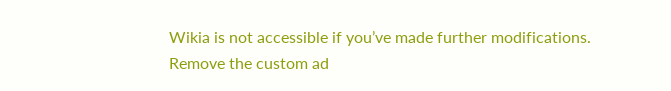Wikia is not accessible if you’ve made further modifications. Remove the custom ad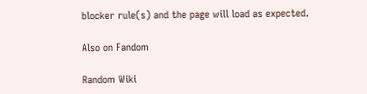blocker rule(s) and the page will load as expected.

Also on Fandom

Random Wiki